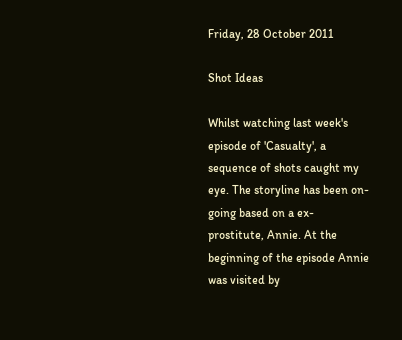Friday, 28 October 2011

Shot Ideas

Whilst watching last week's episode of 'Casualty', a sequence of shots caught my eye. The storyline has been on-going based on a ex-prostitute, Annie. At the beginning of the episode Annie was visited by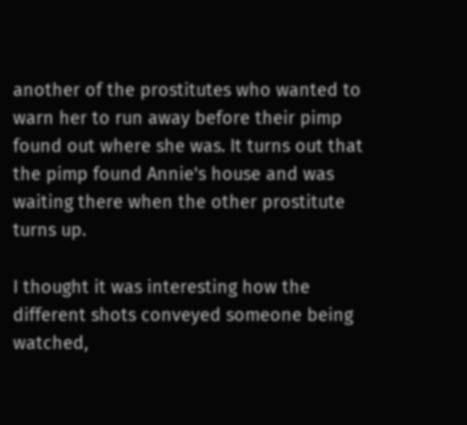another of the prostitutes who wanted to warn her to run away before their pimp found out where she was. It turns out that the pimp found Annie's house and was waiting there when the other prostitute turns up.

I thought it was interesting how the different shots conveyed someone being watched,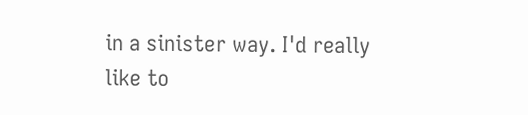in a sinister way. I'd really like to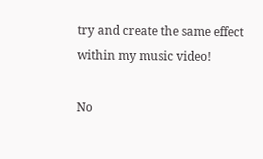try and create the same effect within my music video!

No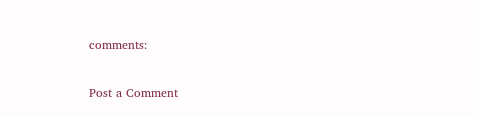comments:

Post a Comment